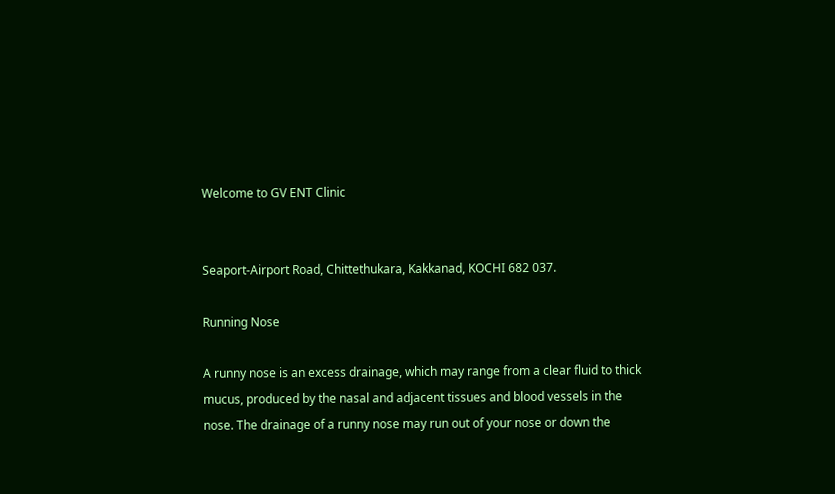Welcome to GV ENT Clinic


Seaport-Airport Road, Chittethukara, Kakkanad, KOCHI 682 037.

Running Nose

A runny nose is an excess drainage, which may range from a clear fluid to thick mucus, produced by the nasal and adjacent tissues and blood vessels in the nose. The drainage of a runny nose may run out of your nose or down the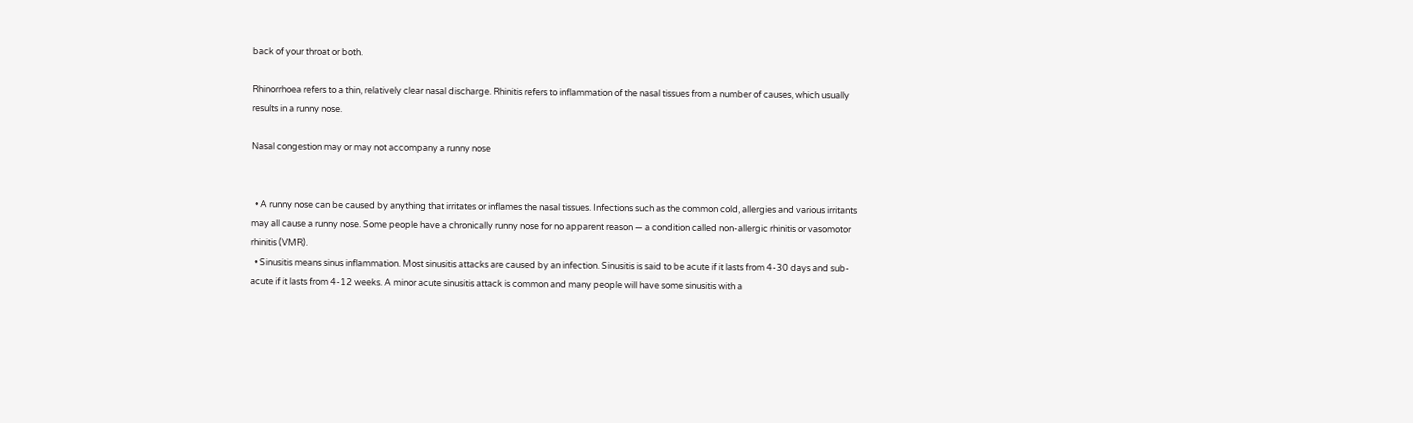back of your throat or both.

Rhinorrhoea refers to a thin, relatively clear nasal discharge. Rhinitis refers to inflammation of the nasal tissues from a number of causes, which usually results in a runny nose.

Nasal congestion may or may not accompany a runny nose


  • A runny nose can be caused by anything that irritates or inflames the nasal tissues. Infections such as the common cold, allergies and various irritants may all cause a runny nose. Some people have a chronically runny nose for no apparent reason — a condition called non-allergic rhinitis or vasomotor rhinitis (VMR).
  • Sinusitis means sinus inflammation. Most sinusitis attacks are caused by an infection. Sinusitis is said to be acute if it lasts from 4-30 days and sub-acute if it lasts from 4-12 weeks. A minor acute sinusitis attack is common and many people will have some sinusitis with a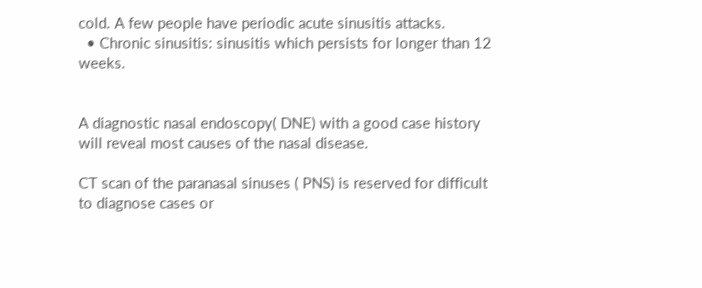cold. A few people have periodic acute sinusitis attacks.
  • Chronic sinusitis: sinusitis which persists for longer than 12 weeks.


A diagnostic nasal endoscopy( DNE) with a good case history will reveal most causes of the nasal disease.

CT scan of the paranasal sinuses ( PNS) is reserved for difficult to diagnose cases or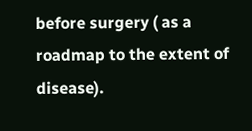before surgery ( as a roadmap to the extent of disease).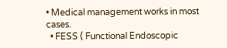• Medical management works in most cases.
  • FESS ( Functional Endoscopic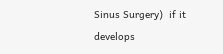Sinus Surgery)  if it develops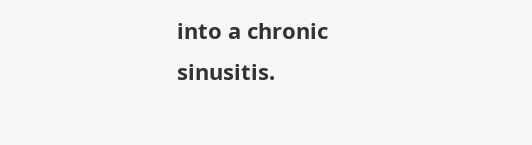into a chronic sinusitis.